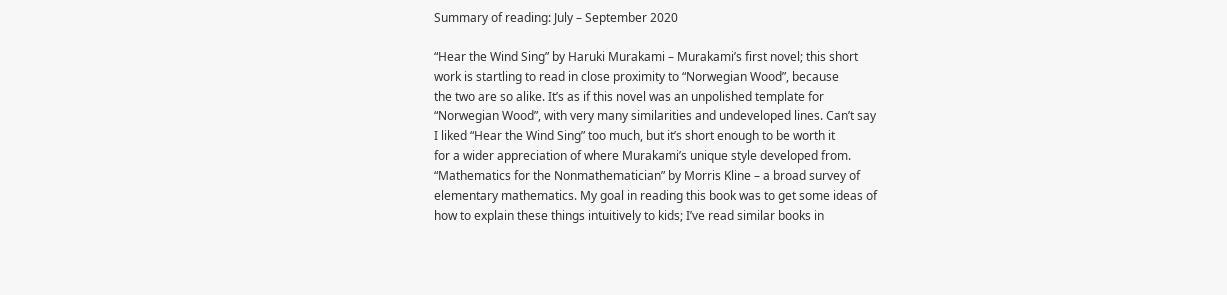Summary of reading: July – September 2020

“Hear the Wind Sing” by Haruki Murakami – Murakami’s first novel; this short
work is startling to read in close proximity to “Norwegian Wood”, because
the two are so alike. It’s as if this novel was an unpolished template for
“Norwegian Wood”, with very many similarities and undeveloped lines. Can’t say
I liked “Hear the Wind Sing” too much, but it’s short enough to be worth it
for a wider appreciation of where Murakami’s unique style developed from.
“Mathematics for the Nonmathematician” by Morris Kline – a broad survey of
elementary mathematics. My goal in reading this book was to get some ideas of
how to explain these things intuitively to kids; I’ve read similar books in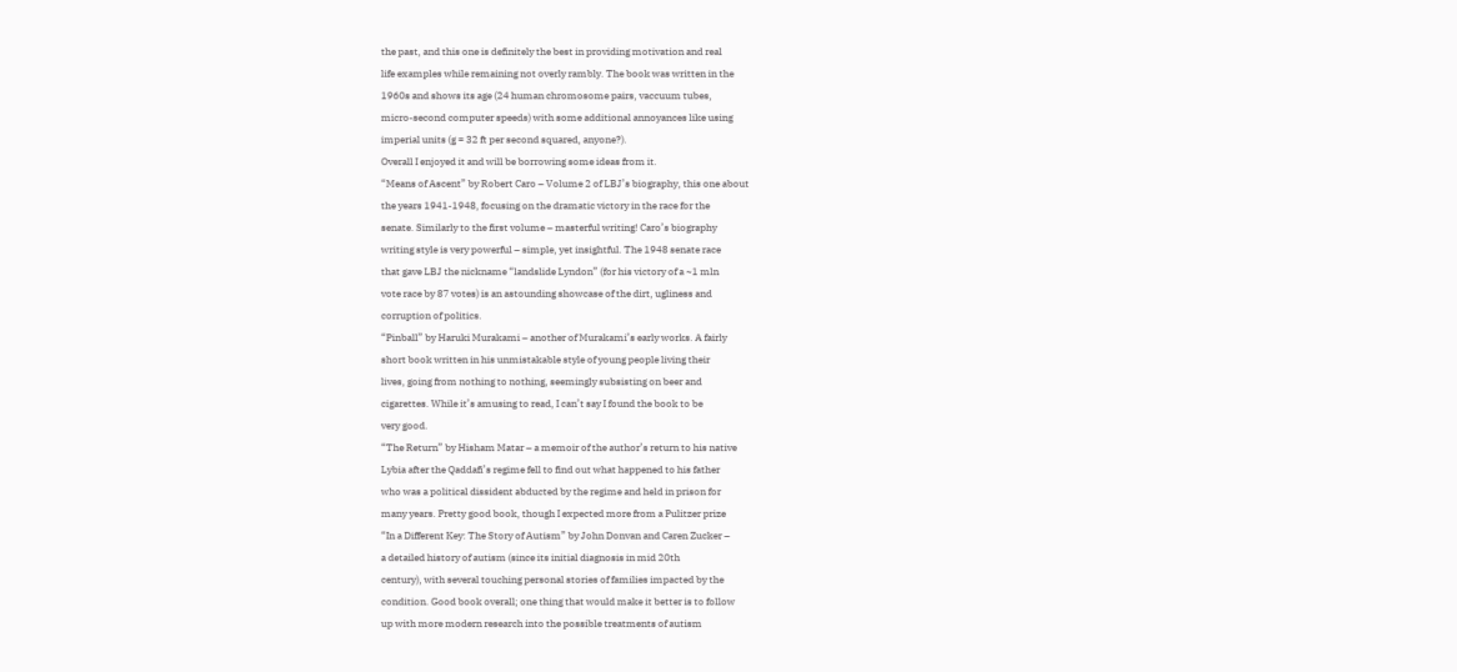the past, and this one is definitely the best in providing motivation and real
life examples while remaining not overly rambly. The book was written in the
1960s and shows its age (24 human chromosome pairs, vaccuum tubes,
micro-second computer speeds) with some additional annoyances like using
imperial units (g = 32 ft per second squared, anyone?).
Overall I enjoyed it and will be borrowing some ideas from it.
“Means of Ascent” by Robert Caro – Volume 2 of LBJ’s biography, this one about
the years 1941-1948, focusing on the dramatic victory in the race for the
senate. Similarly to the first volume – masterful writing! Caro’s biography
writing style is very powerful – simple, yet insightful. The 1948 senate race
that gave LBJ the nickname “landslide Lyndon” (for his victory of a ~1 mln
vote race by 87 votes) is an astounding showcase of the dirt, ugliness and
corruption of politics.
“Pinball” by Haruki Murakami – another of Murakami’s early works. A fairly
short book written in his unmistakable style of young people living their
lives, going from nothing to nothing, seemingly subsisting on beer and
cigarettes. While it’s amusing to read, I can’t say I found the book to be
very good.
“The Return” by Hisham Matar – a memoir of the author’s return to his native
Lybia after the Qaddafi’s regime fell to find out what happened to his father
who was a political dissident abducted by the regime and held in prison for
many years. Pretty good book, though I expected more from a Pulitzer prize
“In a Different Key: The Story of Autism” by John Donvan and Caren Zucker –
a detailed history of autism (since its initial diagnosis in mid 20th
century), with several touching personal stories of families impacted by the
condition. Good book overall; one thing that would make it better is to follow
up with more modern research into the possible treatments of autism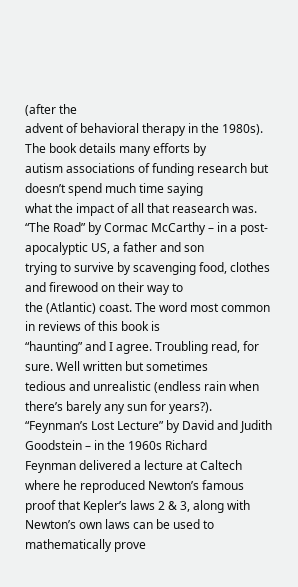(after the
advent of behavioral therapy in the 1980s). The book details many efforts by
autism associations of funding research but doesn’t spend much time saying
what the impact of all that reasearch was.
“The Road” by Cormac McCarthy – in a post-apocalyptic US, a father and son
trying to survive by scavenging food, clothes and firewood on their way to
the (Atlantic) coast. The word most common in reviews of this book is
“haunting” and I agree. Troubling read, for sure. Well written but sometimes
tedious and unrealistic (endless rain when there’s barely any sun for years?).
“Feynman’s Lost Lecture” by David and Judith Goodstein – in the 1960s Richard
Feynman delivered a lecture at Caltech where he reproduced Newton’s famous
proof that Kepler’s laws 2 & 3, along with Newton’s own laws can be used to
mathematically prove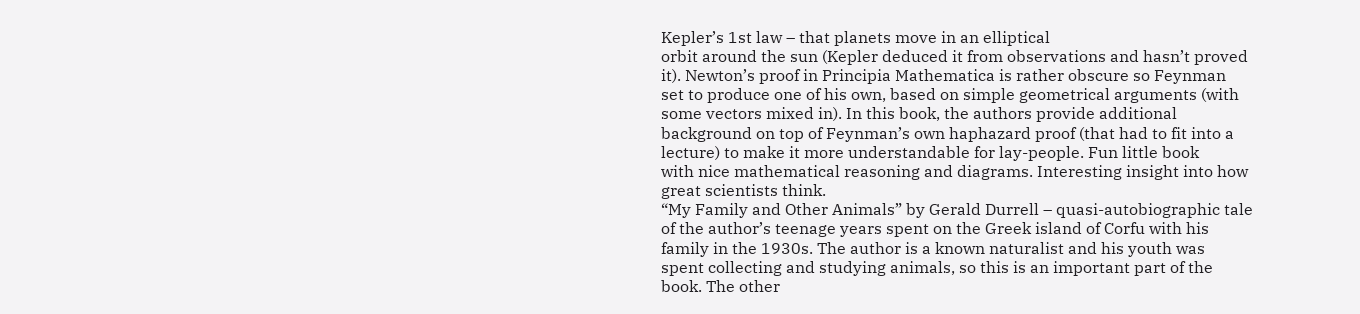Kepler’s 1st law – that planets move in an elliptical
orbit around the sun (Kepler deduced it from observations and hasn’t proved
it). Newton’s proof in Principia Mathematica is rather obscure so Feynman
set to produce one of his own, based on simple geometrical arguments (with
some vectors mixed in). In this book, the authors provide additional
background on top of Feynman’s own haphazard proof (that had to fit into a
lecture) to make it more understandable for lay-people. Fun little book
with nice mathematical reasoning and diagrams. Interesting insight into how
great scientists think.
“My Family and Other Animals” by Gerald Durrell – quasi-autobiographic tale
of the author’s teenage years spent on the Greek island of Corfu with his
family in the 1930s. The author is a known naturalist and his youth was
spent collecting and studying animals, so this is an important part of the
book. The other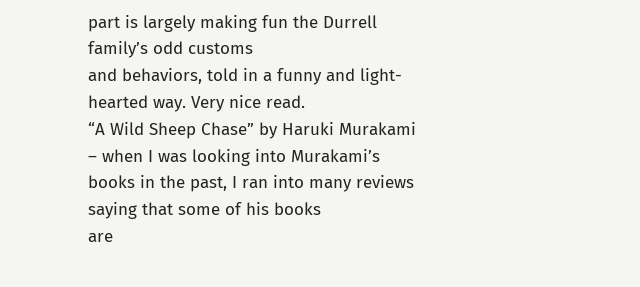part is largely making fun the Durrell family’s odd customs
and behaviors, told in a funny and light-hearted way. Very nice read.
“A Wild Sheep Chase” by Haruki Murakami – when I was looking into Murakami’s
books in the past, I ran into many reviews saying that some of his books
are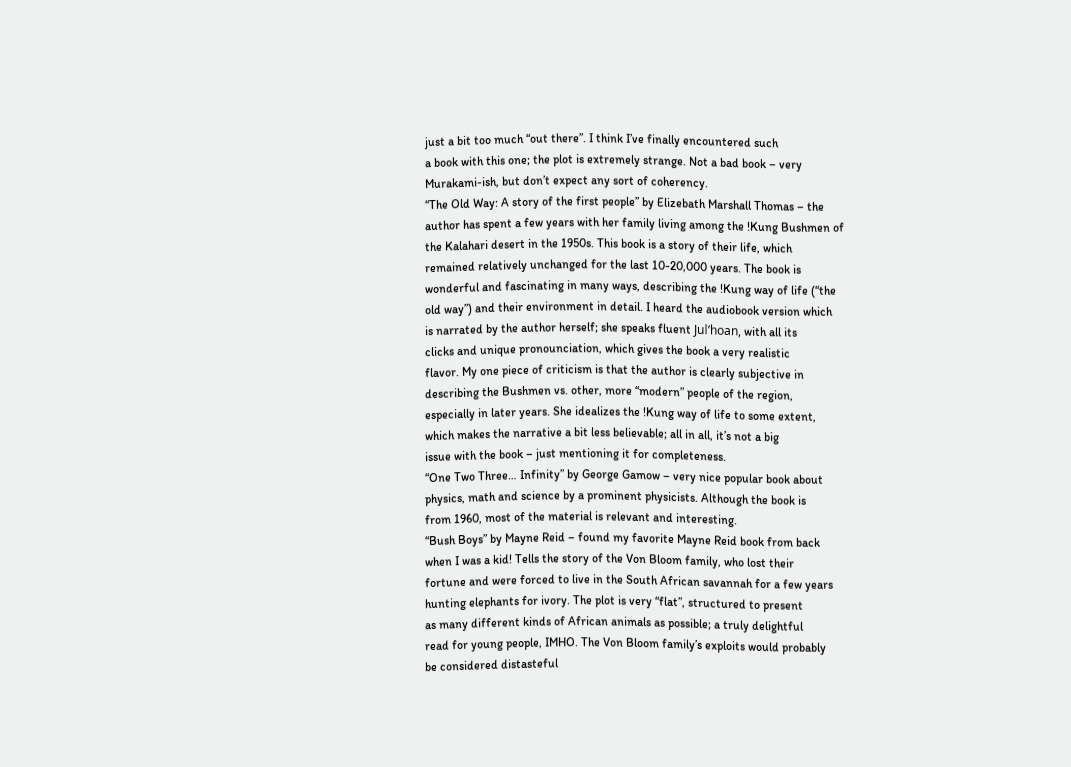just a bit too much “out there”. I think I’ve finally encountered such
a book with this one; the plot is extremely strange. Not a bad book – very
Murakami-ish, but don’t expect any sort of coherency.
“The Old Way: A story of the first people” by Elizebath Marshall Thomas – the
author has spent a few years with her family living among the !Kung Bushmen of
the Kalahari desert in the 1950s. This book is a story of their life, which
remained relatively unchanged for the last 10-20,000 years. The book is
wonderful and fascinating in many ways, describing the !Kung way of life (“the
old way”) and their environment in detail. I heard the audiobook version which
is narrated by the author herself; she speaks fluent Juǀʼhoan, with all its
clicks and unique pronounciation, which gives the book a very realistic
flavor. My one piece of criticism is that the author is clearly subjective in
describing the Bushmen vs. other, more “modern” people of the region,
especially in later years. She idealizes the !Kung way of life to some extent,
which makes the narrative a bit less believable; all in all, it’s not a big
issue with the book – just mentioning it for completeness.
“One Two Three… Infinity” by George Gamow – very nice popular book about
physics, math and science by a prominent physicists. Although the book is
from 1960, most of the material is relevant and interesting.
“Bush Boys” by Mayne Reid – found my favorite Mayne Reid book from back
when I was a kid! Tells the story of the Von Bloom family, who lost their
fortune and were forced to live in the South African savannah for a few years
hunting elephants for ivory. The plot is very “flat”, structured to present
as many different kinds of African animals as possible; a truly delightful
read for young people, IMHO. The Von Bloom family’s exploits would probably
be considered distasteful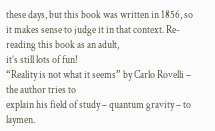these days, but this book was written in 1856, so
it makes sense to judge it in that context. Re-reading this book as an adult,
it’s still lots of fun!
“Reality is not what it seems” by Carlo Rovelli – the author tries to
explain his field of study – quantum gravity – to laymen.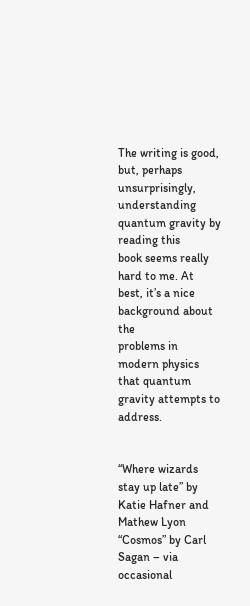The writing is good,
but, perhaps unsurprisingly, understanding quantum gravity by reading this
book seems really hard to me. At best, it’s a nice background about the
problems in modern physics that quantum gravity attempts to address.


“Where wizards stay up late” by Katie Hafner and Mathew Lyon
“Cosmos” by Carl Sagan – via occasional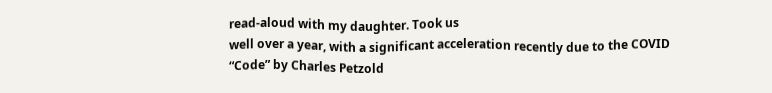read-aloud with my daughter. Took us
well over a year, with a significant acceleration recently due to the COVID
“Code” by Charles Petzold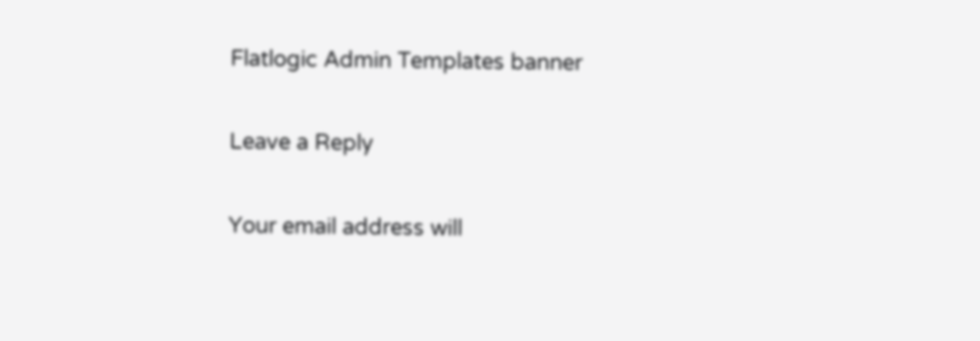Flatlogic Admin Templates banner

Leave a Reply

Your email address will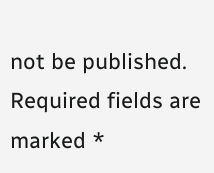not be published. Required fields are marked *